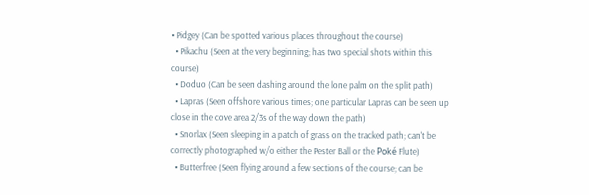• Pidgey (Can be spotted various places throughout the course)
  • Pikachu (Seen at the very beginning; has two special shots within this course)
  • Doduo (Can be seen dashing around the lone palm on the split path)
  • Lapras (Seen offshore various times; one particular Lapras can be seen up close in the cove area 2/3s of the way down the path)
  • Snorlax (Seen sleeping in a patch of grass on the tracked path; can't be correctly photographed w/o either the Pester Ball or the Poké Flute)
  • Butterfree (Seen flying around a few sections of the course; can be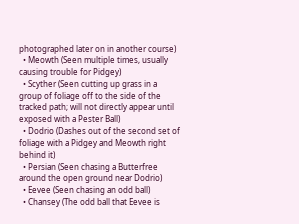photographed later on in another course)
  • Meowth (Seen multiple times, usually causing trouble for Pidgey)
  • Scyther (Seen cutting up grass in a group of foliage off to the side of the tracked path; will not directly appear until exposed with a Pester Ball)
  • Dodrio (Dashes out of the second set of foliage with a Pidgey and Meowth right behind it)
  • Persian (Seen chasing a Butterfree around the open ground near Dodrio)
  • Eevee (Seen chasing an odd ball)
  • Chansey (The odd ball that Eevee is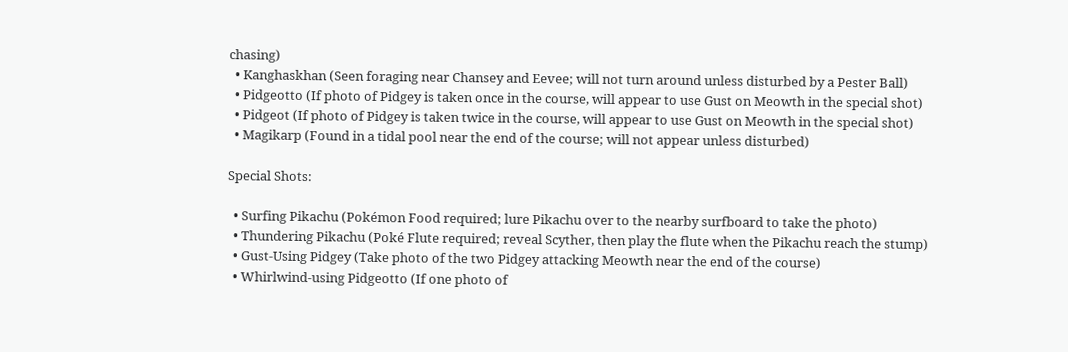chasing)
  • Kanghaskhan (Seen foraging near Chansey and Eevee; will not turn around unless disturbed by a Pester Ball)
  • Pidgeotto (If photo of Pidgey is taken once in the course, will appear to use Gust on Meowth in the special shot)
  • Pidgeot (If photo of Pidgey is taken twice in the course, will appear to use Gust on Meowth in the special shot)
  • Magikarp (Found in a tidal pool near the end of the course; will not appear unless disturbed)

Special Shots:

  • Surfing Pikachu (Pokémon Food required; lure Pikachu over to the nearby surfboard to take the photo)
  • Thundering Pikachu (Poké Flute required; reveal Scyther, then play the flute when the Pikachu reach the stump)
  • Gust-Using Pidgey (Take photo of the two Pidgey attacking Meowth near the end of the course)
  • Whirlwind-using Pidgeotto (If one photo of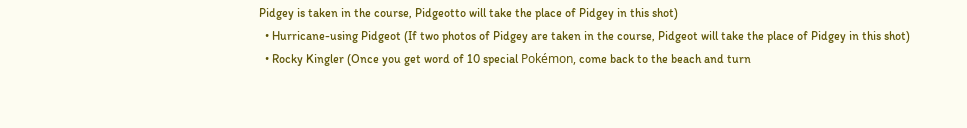Pidgey is taken in the course, Pidgeotto will take the place of Pidgey in this shot)
  • Hurricane-using Pidgeot (If two photos of Pidgey are taken in the course, Pidgeot will take the place of Pidgey in this shot)
  • Rocky Kingler (Once you get word of 10 special Pokémon, come back to the beach and turn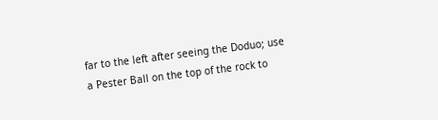far to the left after seeing the Doduo; use a Pester Ball on the top of the rock to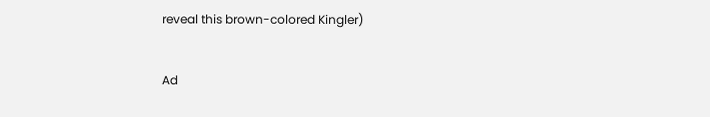reveal this brown-colored Kingler)


Ad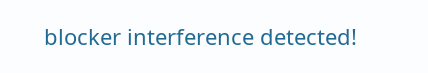blocker interference detected!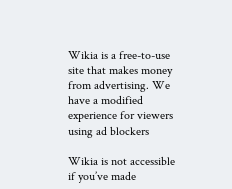Wikia is a free-to-use site that makes money from advertising. We have a modified experience for viewers using ad blockers

Wikia is not accessible if you’ve made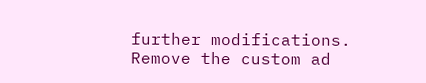further modifications. Remove the custom ad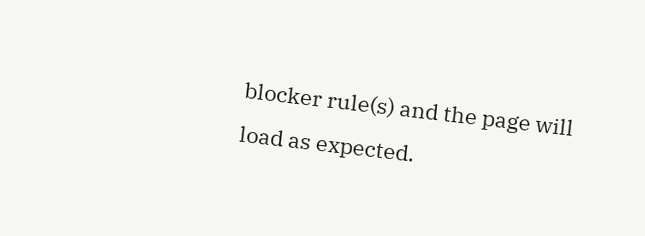blocker rule(s) and the page will load as expected.